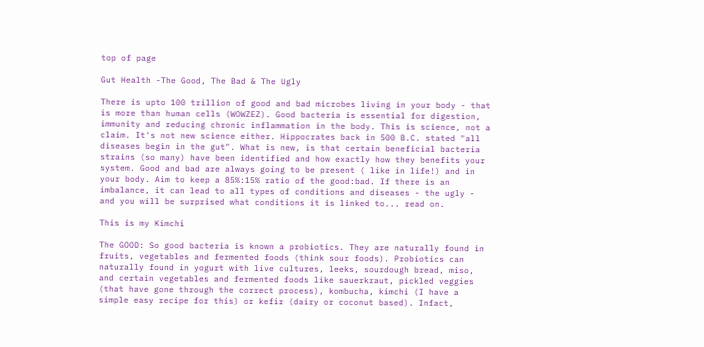top of page

Gut Health -The Good, The Bad & The Ugly

There is upto 100 trillion of good and bad microbes living in your body - that is more than human cells (WOWZEZ). Good bacteria is essential for digestion, immunity and reducing chronic inflammation in the body. This is science, not a claim. It's not new science either. Hippocrates back in 500 B.C. stated "all diseases begin in the gut". What is new, is that certain beneficial bacteria strains (so many) have been identified and how exactly how they benefits your system. Good and bad are always going to be present ( like in life!) and in your body. Aim to keep a 85%:15% ratio of the good:bad. If there is an imbalance, it can lead to all types of conditions and diseases - the ugly - and you will be surprised what conditions it is linked to... read on.

This is my Kimchi

The GOOD: So good bacteria is known a probiotics. They are naturally found in fruits, vegetables and fermented foods (think sour foods). Probiotics can naturally found in yogurt with live cultures, leeks, sourdough bread, miso, and certain vegetables and fermented foods like sauerkraut, pickled veggies (that have gone through the correct process), kombucha, kimchi (I have a simple easy recipe for this) or kefir (dairy or coconut based). Infact,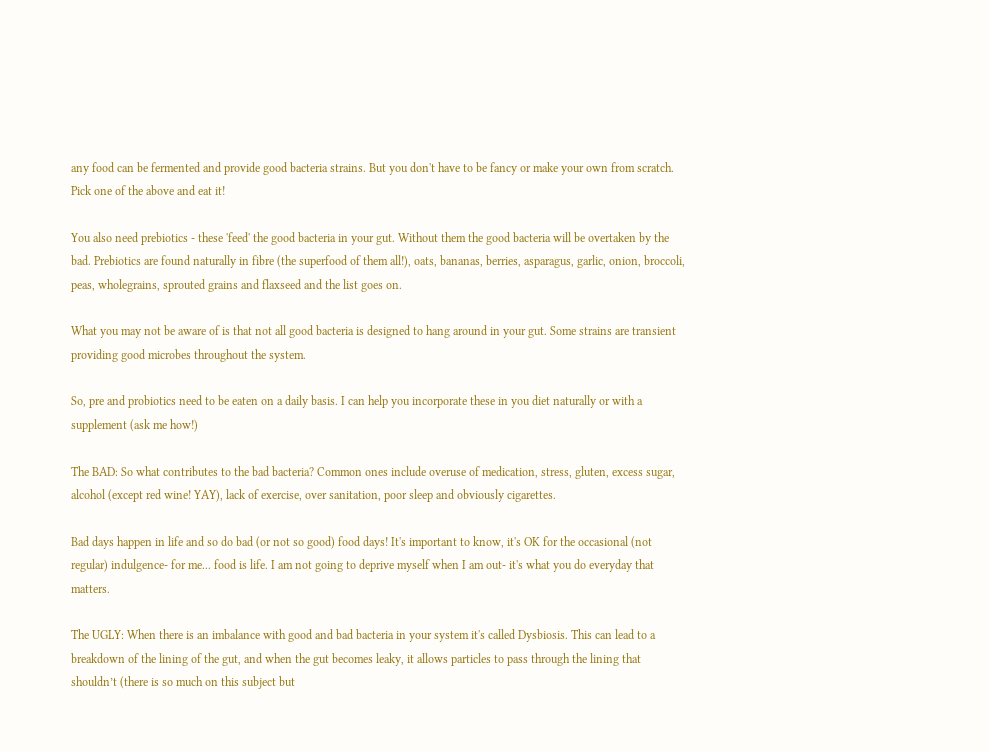any food can be fermented and provide good bacteria strains. But you don't have to be fancy or make your own from scratch. Pick one of the above and eat it!

You also need prebiotics - these 'feed' the good bacteria in your gut. Without them the good bacteria will be overtaken by the bad. Prebiotics are found naturally in fibre (the superfood of them all!), oats, bananas, berries, asparagus, garlic, onion, broccoli, peas, wholegrains, sprouted grains and flaxseed and the list goes on.

What you may not be aware of is that not all good bacteria is designed to hang around in your gut. Some strains are transient providing good microbes throughout the system.

So, pre and probiotics need to be eaten on a daily basis. I can help you incorporate these in you diet naturally or with a supplement (ask me how!)

The BAD: So what contributes to the bad bacteria? Common ones include overuse of medication, stress, gluten, excess sugar, alcohol (except red wine! YAY), lack of exercise, over sanitation, poor sleep and obviously cigarettes.

Bad days happen in life and so do bad (or not so good) food days! It's important to know, it's OK for the occasional (not regular) indulgence- for me... food is life. I am not going to deprive myself when I am out- it's what you do everyday that matters.

The UGLY: When there is an imbalance with good and bad bacteria in your system it's called Dysbiosis. This can lead to a breakdown of the lining of the gut, and when the gut becomes leaky, it allows particles to pass through the lining that shouldn’t (there is so much on this subject but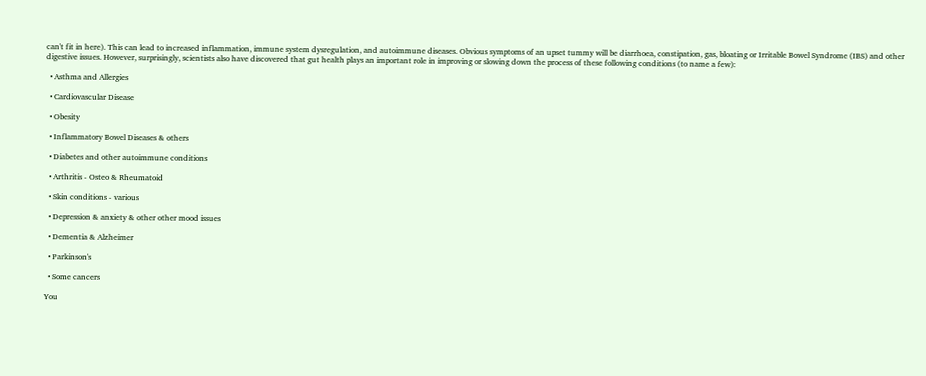can't fit in here). This can lead to increased inflammation, immune system dysregulation, and autoimmune diseases. Obvious symptoms of an upset tummy will be diarrhoea, constipation, gas, bloating or Irritable Bowel Syndrome (IBS) and other digestive issues. However, surprisingly, scientists also have discovered that gut health plays an important role in improving or slowing down the process of these following conditions (to name a few):

  • Asthma and Allergies

  • Cardiovascular Disease

  • Obesity

  • Inflammatory Bowel Diseases & others

  • Diabetes and other autoimmune conditions

  • Arthritis - Osteo & Rheumatoid

  • Skin conditions - various

  • Depression & anxiety & other other mood issues

  • Dementia & Alzheimer

  • Parkinson's

  • Some cancers

You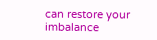can restore your imbalance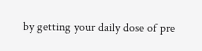by getting your daily dose of pre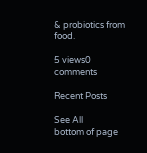& probiotics from food.

5 views0 comments

Recent Posts

See All
bottom of page